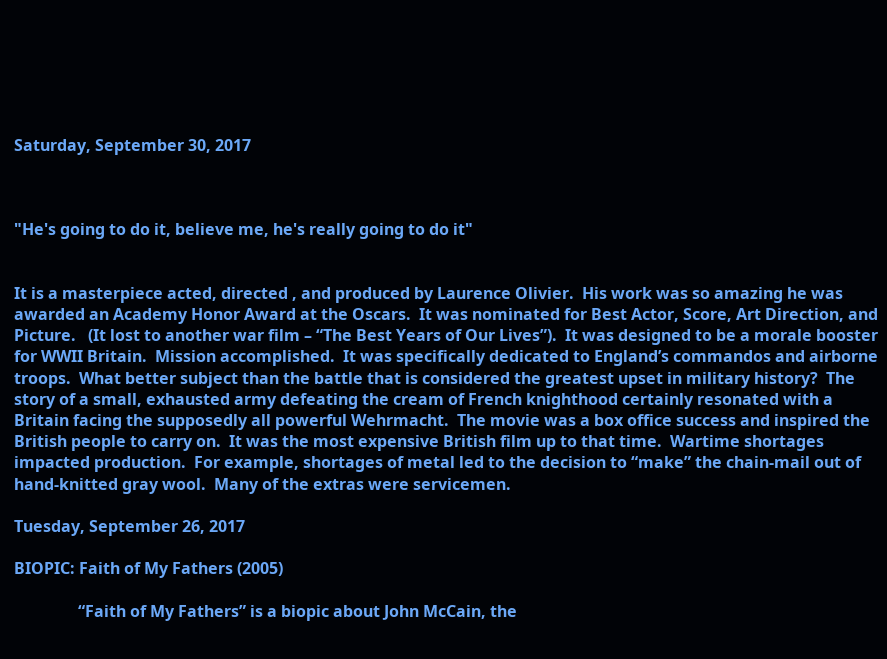Saturday, September 30, 2017



"He's going to do it, believe me, he's really going to do it"


It is a masterpiece acted, directed , and produced by Laurence Olivier.  His work was so amazing he was awarded an Academy Honor Award at the Oscars.  It was nominated for Best Actor, Score, Art Direction, and Picture.   (It lost to another war film – “The Best Years of Our Lives”).  It was designed to be a morale booster for WWII Britain.  Mission accomplished.  It was specifically dedicated to England’s commandos and airborne troops.  What better subject than the battle that is considered the greatest upset in military history?  The story of a small, exhausted army defeating the cream of French knighthood certainly resonated with a Britain facing the supposedly all powerful Wehrmacht.  The movie was a box office success and inspired the British people to carry on.  It was the most expensive British film up to that time.  Wartime shortages impacted production.  For example, shortages of metal led to the decision to “make” the chain-mail out of hand-knitted gray wool.  Many of the extras were servicemen.

Tuesday, September 26, 2017

BIOPIC: Faith of My Fathers (2005)

                “Faith of My Fathers” is a biopic about John McCain, the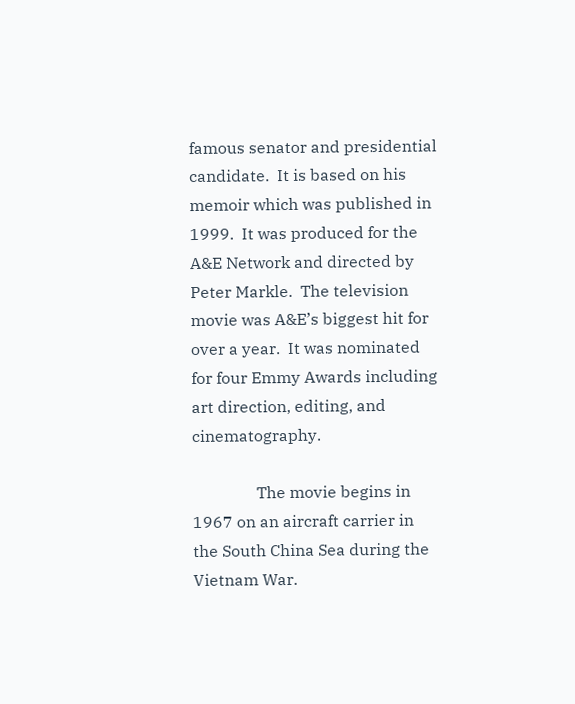famous senator and presidential candidate.  It is based on his memoir which was published in 1999.  It was produced for the A&E Network and directed by Peter Markle.  The television movie was A&E’s biggest hit for over a year.  It was nominated for four Emmy Awards including art direction, editing, and cinematography.

                The movie begins in 1967 on an aircraft carrier in the South China Sea during the Vietnam War.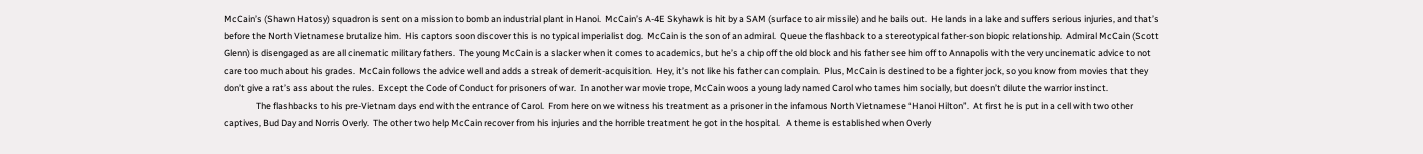McCain’s (Shawn Hatosy) squadron is sent on a mission to bomb an industrial plant in Hanoi.  McCain’s A-4E Skyhawk is hit by a SAM (surface to air missile) and he bails out.  He lands in a lake and suffers serious injuries, and that’s before the North Vietnamese brutalize him.  His captors soon discover this is no typical imperialist dog.  McCain is the son of an admiral.  Queue the flashback to a stereotypical father-son biopic relationship.  Admiral McCain (Scott Glenn) is disengaged as are all cinematic military fathers.  The young McCain is a slacker when it comes to academics, but he’s a chip off the old block and his father see him off to Annapolis with the very uncinematic advice to not care too much about his grades.  McCain follows the advice well and adds a streak of demerit-acquisition.  Hey, it’s not like his father can complain.  Plus, McCain is destined to be a fighter jock, so you know from movies that they don’t give a rat’s ass about the rules.  Except the Code of Conduct for prisoners of war.  In another war movie trope, McCain woos a young lady named Carol who tames him socially, but doesn’t dilute the warrior instinct.
                The flashbacks to his pre-Vietnam days end with the entrance of Carol.  From here on we witness his treatment as a prisoner in the infamous North Vietnamese “Hanoi Hilton”.  At first he is put in a cell with two other captives, Bud Day and Norris Overly.  The other two help McCain recover from his injuries and the horrible treatment he got in the hospital.   A theme is established when Overly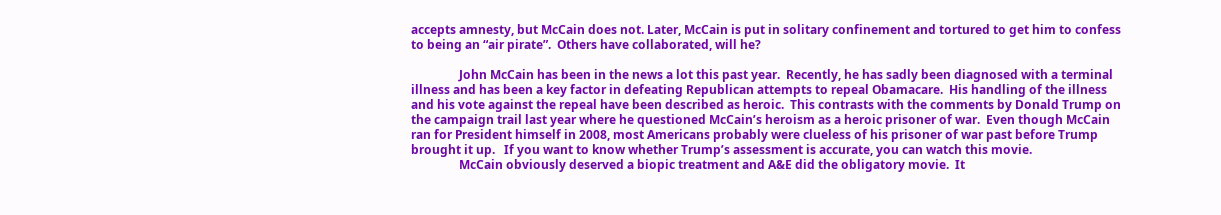accepts amnesty, but McCain does not. Later, McCain is put in solitary confinement and tortured to get him to confess to being an “air pirate”.  Others have collaborated, will he?

                John McCain has been in the news a lot this past year.  Recently, he has sadly been diagnosed with a terminal illness and has been a key factor in defeating Republican attempts to repeal Obamacare.  His handling of the illness and his vote against the repeal have been described as heroic.  This contrasts with the comments by Donald Trump on the campaign trail last year where he questioned McCain’s heroism as a heroic prisoner of war.  Even though McCain ran for President himself in 2008, most Americans probably were clueless of his prisoner of war past before Trump brought it up.   If you want to know whether Trump’s assessment is accurate, you can watch this movie.
                McCain obviously deserved a biopic treatment and A&E did the obligatory movie.  It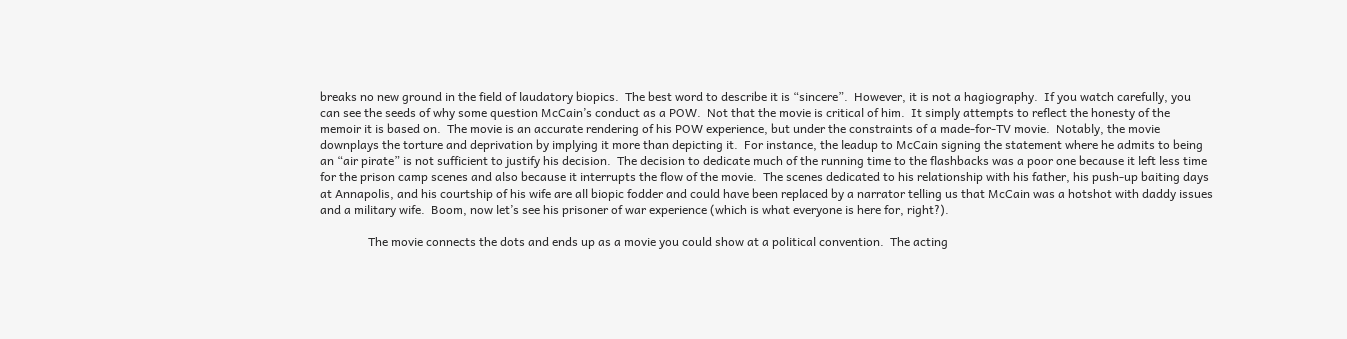breaks no new ground in the field of laudatory biopics.  The best word to describe it is “sincere”.  However, it is not a hagiography.  If you watch carefully, you can see the seeds of why some question McCain’s conduct as a POW.  Not that the movie is critical of him.  It simply attempts to reflect the honesty of the memoir it is based on.  The movie is an accurate rendering of his POW experience, but under the constraints of a made-for-TV movie.  Notably, the movie downplays the torture and deprivation by implying it more than depicting it.  For instance, the leadup to McCain signing the statement where he admits to being an “air pirate” is not sufficient to justify his decision.  The decision to dedicate much of the running time to the flashbacks was a poor one because it left less time for the prison camp scenes and also because it interrupts the flow of the movie.  The scenes dedicated to his relationship with his father, his push-up baiting days at Annapolis, and his courtship of his wife are all biopic fodder and could have been replaced by a narrator telling us that McCain was a hotshot with daddy issues and a military wife.  Boom, now let’s see his prisoner of war experience (which is what everyone is here for, right?).

                The movie connects the dots and ends up as a movie you could show at a political convention.  The acting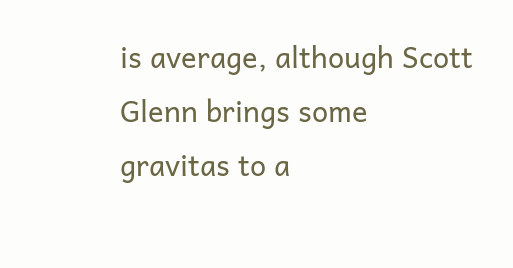is average, although Scott Glenn brings some gravitas to a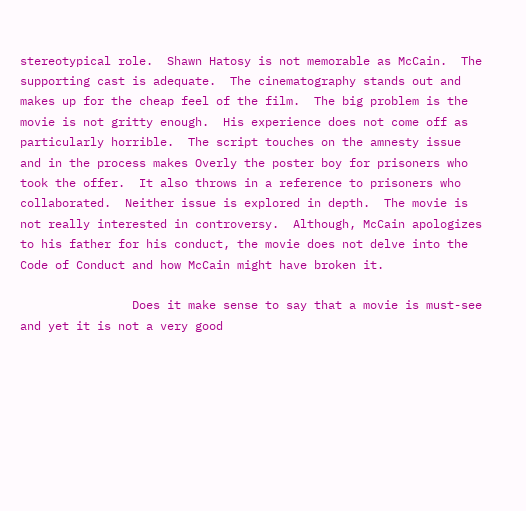stereotypical role.  Shawn Hatosy is not memorable as McCain.  The supporting cast is adequate.  The cinematography stands out and makes up for the cheap feel of the film.  The big problem is the movie is not gritty enough.  His experience does not come off as particularly horrible.  The script touches on the amnesty issue and in the process makes Overly the poster boy for prisoners who took the offer.  It also throws in a reference to prisoners who collaborated.  Neither issue is explored in depth.  The movie is not really interested in controversy.  Although, McCain apologizes to his father for his conduct, the movie does not delve into the Code of Conduct and how McCain might have broken it.

                Does it make sense to say that a movie is must-see and yet it is not a very good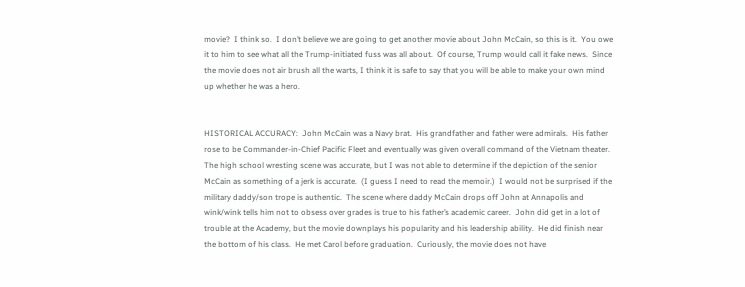movie?  I think so.  I don’t believe we are going to get another movie about John McCain, so this is it.  You owe it to him to see what all the Trump-initiated fuss was all about.  Of course, Trump would call it fake news.  Since the movie does not air brush all the warts, I think it is safe to say that you will be able to make your own mind up whether he was a hero.


HISTORICAL ACCURACY:  John McCain was a Navy brat.  His grandfather and father were admirals.  His father rose to be Commander-in-Chief Pacific Fleet and eventually was given overall command of the Vietnam theater.  The high school wresting scene was accurate, but I was not able to determine if the depiction of the senior McCain as something of a jerk is accurate.  (I guess I need to read the memoir.)  I would not be surprised if the military daddy/son trope is authentic.  The scene where daddy McCain drops off John at Annapolis and wink/wink tells him not to obsess over grades is true to his father’s academic career.  John did get in a lot of trouble at the Academy, but the movie downplays his popularity and his leadership ability.  He did finish near the bottom of his class.  He met Carol before graduation.  Curiously, the movie does not have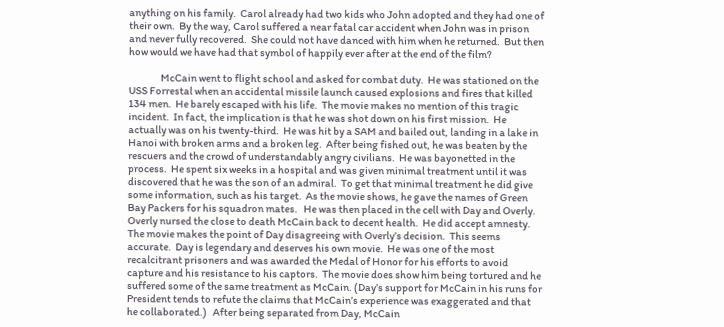anything on his family.  Carol already had two kids who John adopted and they had one of their own.  By the way, Carol suffered a near fatal car accident when John was in prison and never fully recovered.  She could not have danced with him when he returned.  But then how would we have had that symbol of happily ever after at the end of the film?

                McCain went to flight school and asked for combat duty.  He was stationed on the USS Forrestal when an accidental missile launch caused explosions and fires that killed 134 men.  He barely escaped with his life.  The movie makes no mention of this tragic incident.  In fact, the implication is that he was shot down on his first mission.  He actually was on his twenty-third.  He was hit by a SAM and bailed out, landing in a lake in Hanoi with broken arms and a broken leg.  After being fished out, he was beaten by the rescuers and the crowd of understandably angry civilians.  He was bayonetted in the process.  He spent six weeks in a hospital and was given minimal treatment until it was discovered that he was the son of an admiral.  To get that minimal treatment he did give some information, such as his target.  As the movie shows, he gave the names of Green Bay Packers for his squadron mates.   He was then placed in the cell with Day and Overly.  Overly nursed the close to death McCain back to decent health.  He did accept amnesty.  The movie makes the point of Day disagreeing with Overly’s decision.  This seems accurate.  Day is legendary and deserves his own movie.  He was one of the most recalcitrant prisoners and was awarded the Medal of Honor for his efforts to avoid capture and his resistance to his captors.  The movie does show him being tortured and he suffered some of the same treatment as McCain. (Day’s support for McCain in his runs for President tends to refute the claims that McCain’s experience was exaggerated and that he collaborated.)   After being separated from Day, McCain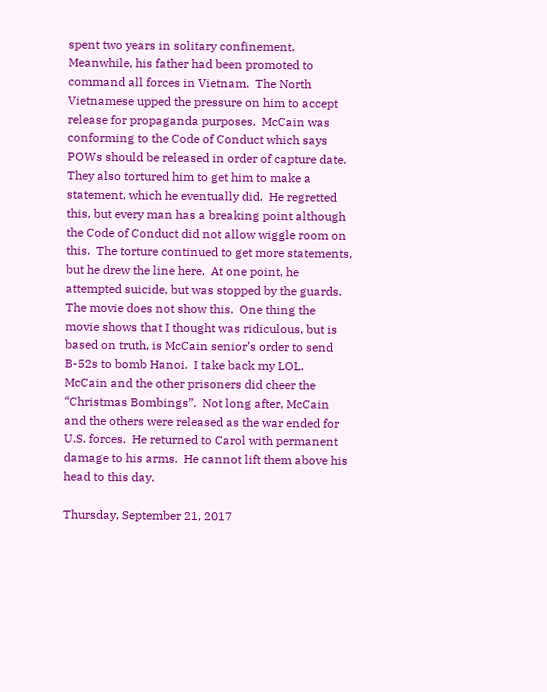spent two years in solitary confinement.  Meanwhile, his father had been promoted to command all forces in Vietnam.  The North Vietnamese upped the pressure on him to accept release for propaganda purposes.  McCain was conforming to the Code of Conduct which says POWs should be released in order of capture date.  They also tortured him to get him to make a statement, which he eventually did.  He regretted this, but every man has a breaking point although the Code of Conduct did not allow wiggle room on this.  The torture continued to get more statements, but he drew the line here.  At one point, he attempted suicide, but was stopped by the guards.  The movie does not show this.  One thing the movie shows that I thought was ridiculous, but is based on truth, is McCain senior’s order to send B-52s to bomb Hanoi.  I take back my LOL.  McCain and the other prisoners did cheer the “Christmas Bombings”.  Not long after, McCain and the others were released as the war ended for U.S. forces.  He returned to Carol with permanent damage to his arms.  He cannot lift them above his head to this day.

Thursday, September 21, 2017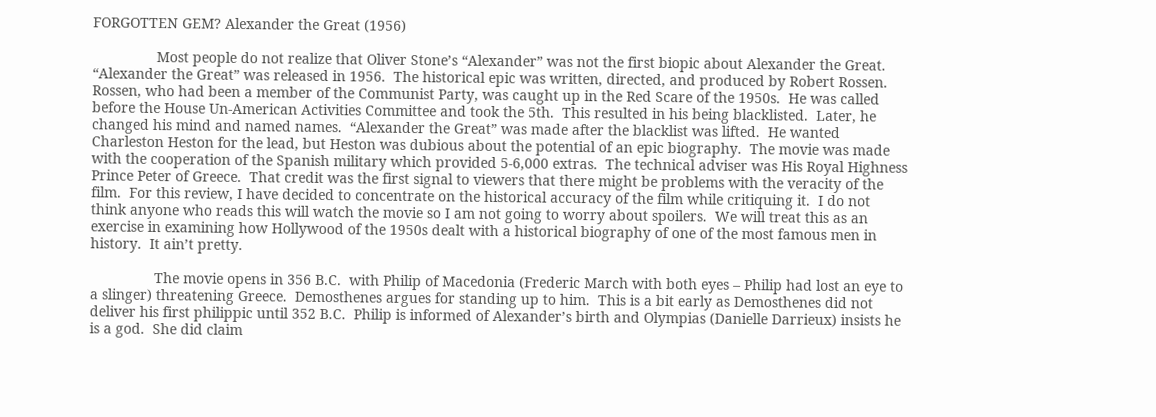FORGOTTEN GEM? Alexander the Great (1956)

                Most people do not realize that Oliver Stone’s “Alexander” was not the first biopic about Alexander the Great.  “Alexander the Great” was released in 1956.  The historical epic was written, directed, and produced by Robert Rossen.  Rossen, who had been a member of the Communist Party, was caught up in the Red Scare of the 1950s.  He was called before the House Un-American Activities Committee and took the 5th.  This resulted in his being blacklisted.  Later, he changed his mind and named names.  “Alexander the Great” was made after the blacklist was lifted.  He wanted Charleston Heston for the lead, but Heston was dubious about the potential of an epic biography.  The movie was made with the cooperation of the Spanish military which provided 5-6,000 extras.  The technical adviser was His Royal Highness Prince Peter of Greece.  That credit was the first signal to viewers that there might be problems with the veracity of the film.  For this review, I have decided to concentrate on the historical accuracy of the film while critiquing it.  I do not think anyone who reads this will watch the movie so I am not going to worry about spoilers.  We will treat this as an exercise in examining how Hollywood of the 1950s dealt with a historical biography of one of the most famous men in history.  It ain’t pretty.

                The movie opens in 356 B.C.  with Philip of Macedonia (Frederic March with both eyes – Philip had lost an eye to a slinger) threatening Greece.  Demosthenes argues for standing up to him.  This is a bit early as Demosthenes did not deliver his first philippic until 352 B.C.  Philip is informed of Alexander’s birth and Olympias (Danielle Darrieux) insists he is a god.  She did claim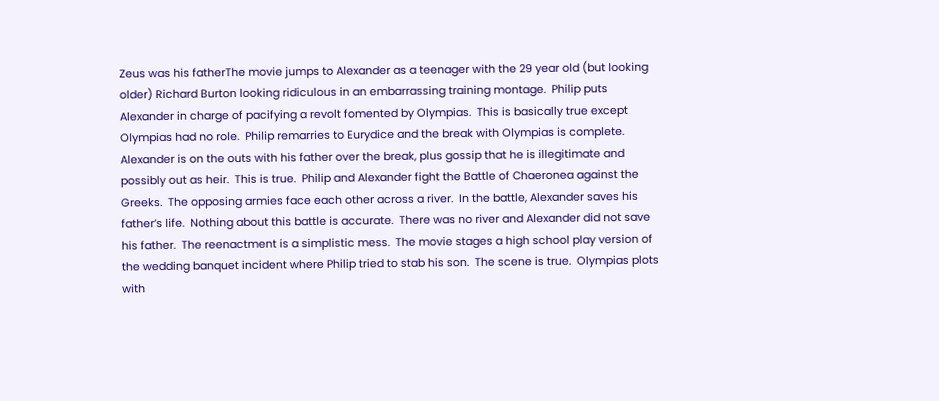Zeus was his fatherThe movie jumps to Alexander as a teenager with the 29 year old (but looking older) Richard Burton looking ridiculous in an embarrassing training montage.  Philip puts Alexander in charge of pacifying a revolt fomented by Olympias.  This is basically true except Olympias had no role.  Philip remarries to Eurydice and the break with Olympias is complete.  Alexander is on the outs with his father over the break, plus gossip that he is illegitimate and possibly out as heir.  This is true.  Philip and Alexander fight the Battle of Chaeronea against the Greeks.  The opposing armies face each other across a river.  In the battle, Alexander saves his father’s life.  Nothing about this battle is accurate.  There was no river and Alexander did not save his father.  The reenactment is a simplistic mess.  The movie stages a high school play version of the wedding banquet incident where Philip tried to stab his son.  The scene is true.  Olympias plots with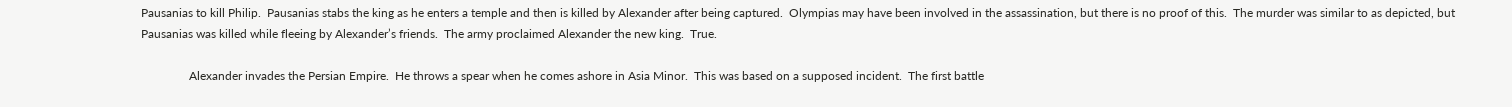Pausanias to kill Philip.  Pausanias stabs the king as he enters a temple and then is killed by Alexander after being captured.  Olympias may have been involved in the assassination, but there is no proof of this.  The murder was similar to as depicted, but Pausanias was killed while fleeing by Alexander’s friends.  The army proclaimed Alexander the new king.  True.

                Alexander invades the Persian Empire.  He throws a spear when he comes ashore in Asia Minor.  This was based on a supposed incident.  The first battle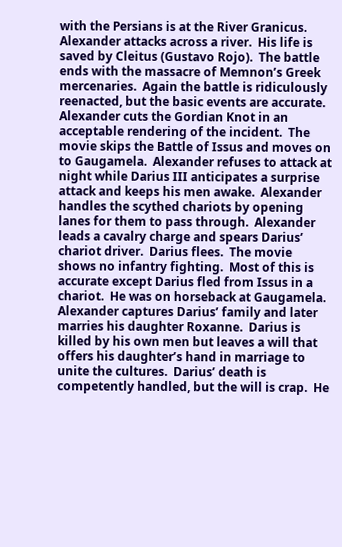with the Persians is at the River Granicus.  Alexander attacks across a river.  His life is saved by Cleitus (Gustavo Rojo).  The battle ends with the massacre of Memnon’s Greek mercenaries.  Again the battle is ridiculously reenacted, but the basic events are accurate.  Alexander cuts the Gordian Knot in an acceptable rendering of the incident.  The movie skips the Battle of Issus and moves on to Gaugamela.  Alexander refuses to attack at night while Darius III anticipates a surprise attack and keeps his men awake.  Alexander handles the scythed chariots by opening lanes for them to pass through.  Alexander leads a cavalry charge and spears Darius’ chariot driver.  Darius flees.  The movie shows no infantry fighting.  Most of this is accurate except Darius fled from Issus in a chariot.  He was on horseback at Gaugamela.  Alexander captures Darius’ family and later marries his daughter Roxanne.  Darius is killed by his own men but leaves a will that offers his daughter’s hand in marriage to unite the cultures.  Darius’ death is competently handled, but the will is crap.  He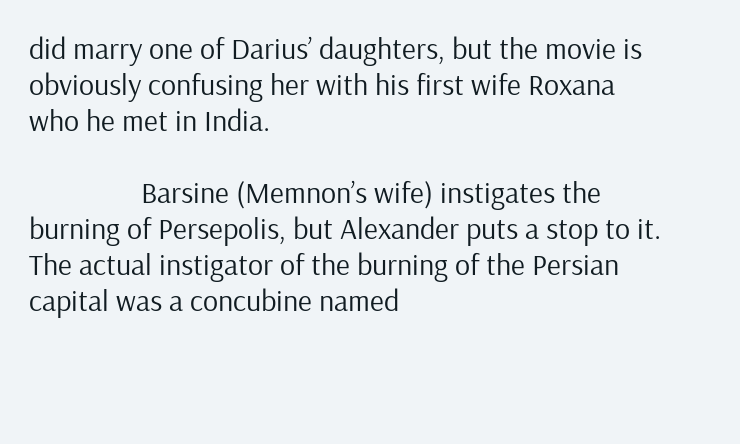did marry one of Darius’ daughters, but the movie is obviously confusing her with his first wife Roxana who he met in India.

                Barsine (Memnon’s wife) instigates the burning of Persepolis, but Alexander puts a stop to it.  The actual instigator of the burning of the Persian capital was a concubine named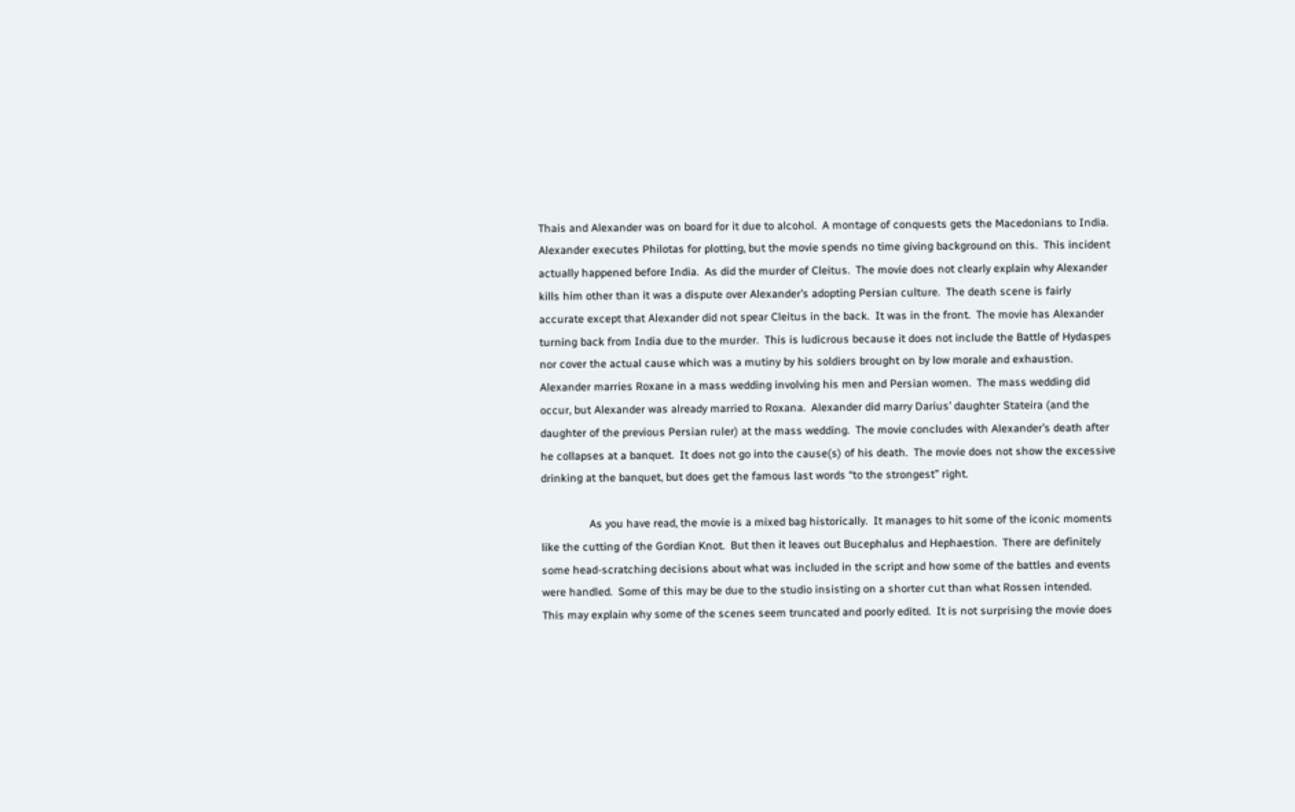Thais and Alexander was on board for it due to alcohol.  A montage of conquests gets the Macedonians to India.  Alexander executes Philotas for plotting, but the movie spends no time giving background on this.  This incident actually happened before India.  As did the murder of Cleitus.  The movie does not clearly explain why Alexander kills him other than it was a dispute over Alexander’s adopting Persian culture.  The death scene is fairly accurate except that Alexander did not spear Cleitus in the back.  It was in the front.  The movie has Alexander turning back from India due to the murder.  This is ludicrous because it does not include the Battle of Hydaspes nor cover the actual cause which was a mutiny by his soldiers brought on by low morale and exhaustion.  Alexander marries Roxane in a mass wedding involving his men and Persian women.  The mass wedding did occur, but Alexander was already married to Roxana.  Alexander did marry Darius’ daughter Stateira (and the daughter of the previous Persian ruler) at the mass wedding.  The movie concludes with Alexander’s death after he collapses at a banquet.  It does not go into the cause(s) of his death.  The movie does not show the excessive drinking at the banquet, but does get the famous last words “to the strongest” right.

                As you have read, the movie is a mixed bag historically.  It manages to hit some of the iconic moments like the cutting of the Gordian Knot.  But then it leaves out Bucephalus and Hephaestion.  There are definitely some head-scratching decisions about what was included in the script and how some of the battles and events were handled.  Some of this may be due to the studio insisting on a shorter cut than what Rossen intended.  This may explain why some of the scenes seem truncated and poorly edited.  It is not surprising the movie does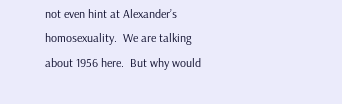not even hint at Alexander’s homosexuality.  We are talking about 1956 here.  But why would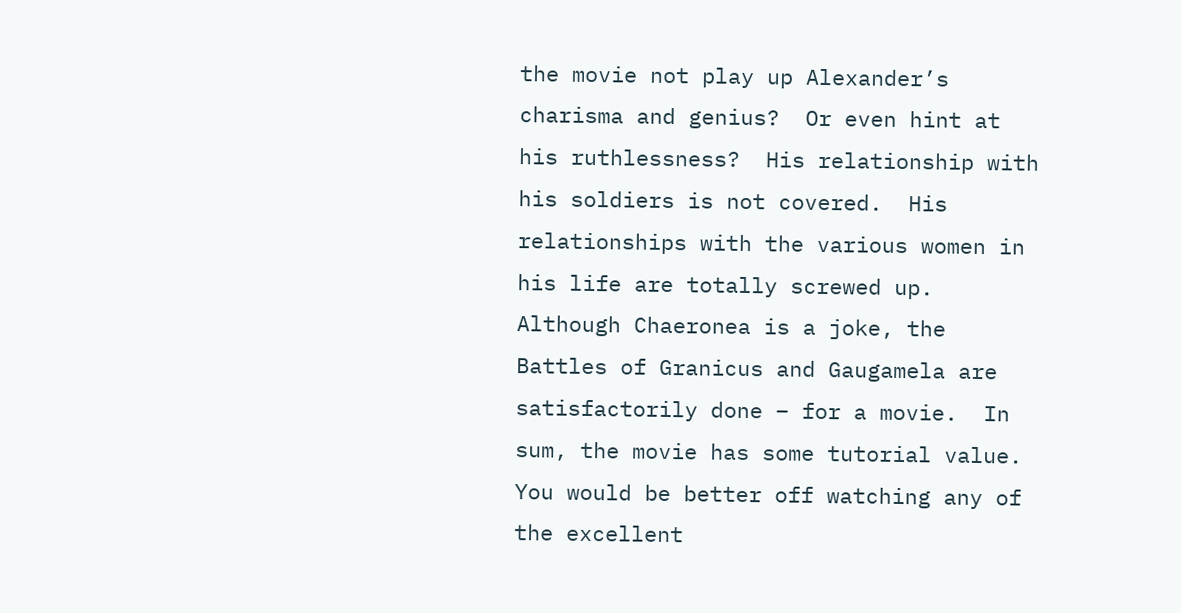the movie not play up Alexander’s charisma and genius?  Or even hint at his ruthlessness?  His relationship with his soldiers is not covered.  His relationships with the various women in his life are totally screwed up.   Although Chaeronea is a joke, the Battles of Granicus and Gaugamela are satisfactorily done – for a movie.  In sum, the movie has some tutorial value.  You would be better off watching any of the excellent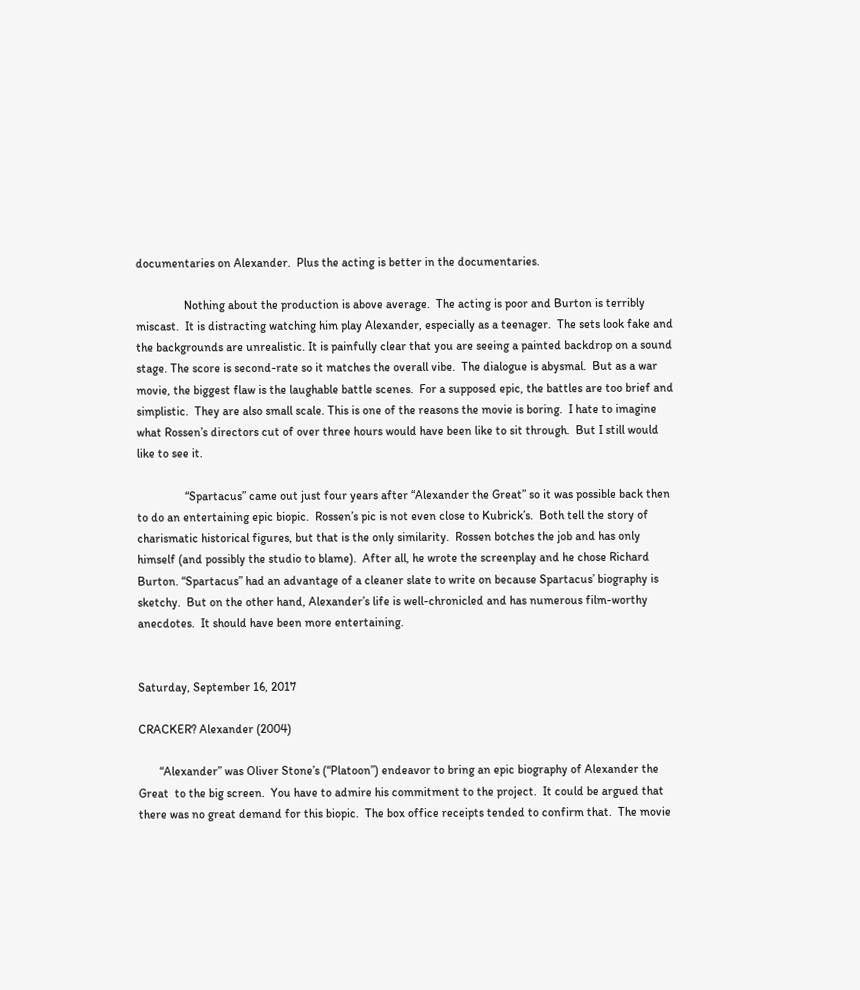documentaries on Alexander.  Plus the acting is better in the documentaries.

                Nothing about the production is above average.  The acting is poor and Burton is terribly miscast.  It is distracting watching him play Alexander, especially as a teenager.  The sets look fake and the backgrounds are unrealistic. It is painfully clear that you are seeing a painted backdrop on a sound stage. The score is second-rate so it matches the overall vibe.  The dialogue is abysmal.  But as a war movie, the biggest flaw is the laughable battle scenes.  For a supposed epic, the battles are too brief and simplistic.  They are also small scale. This is one of the reasons the movie is boring.  I hate to imagine what Rossen’s directors cut of over three hours would have been like to sit through.  But I still would like to see it.

                “Spartacus” came out just four years after “Alexander the Great” so it was possible back then to do an entertaining epic biopic.  Rossen’s pic is not even close to Kubrick’s.  Both tell the story of charismatic historical figures, but that is the only similarity.  Rossen botches the job and has only himself (and possibly the studio to blame).  After all, he wrote the screenplay and he chose Richard Burton. “Spartacus” had an advantage of a cleaner slate to write on because Spartacus’ biography is sketchy.  But on the other hand, Alexander’s life is well-chronicled and has numerous film-worthy anecdotes.  It should have been more entertaining.


Saturday, September 16, 2017

CRACKER? Alexander (2004)

       “Alexander” was Oliver Stone’s (“Platoon”) endeavor to bring an epic biography of Alexander the Great  to the big screen.  You have to admire his commitment to the project.  It could be argued that there was no great demand for this biopic.  The box office receipts tended to confirm that.  The movie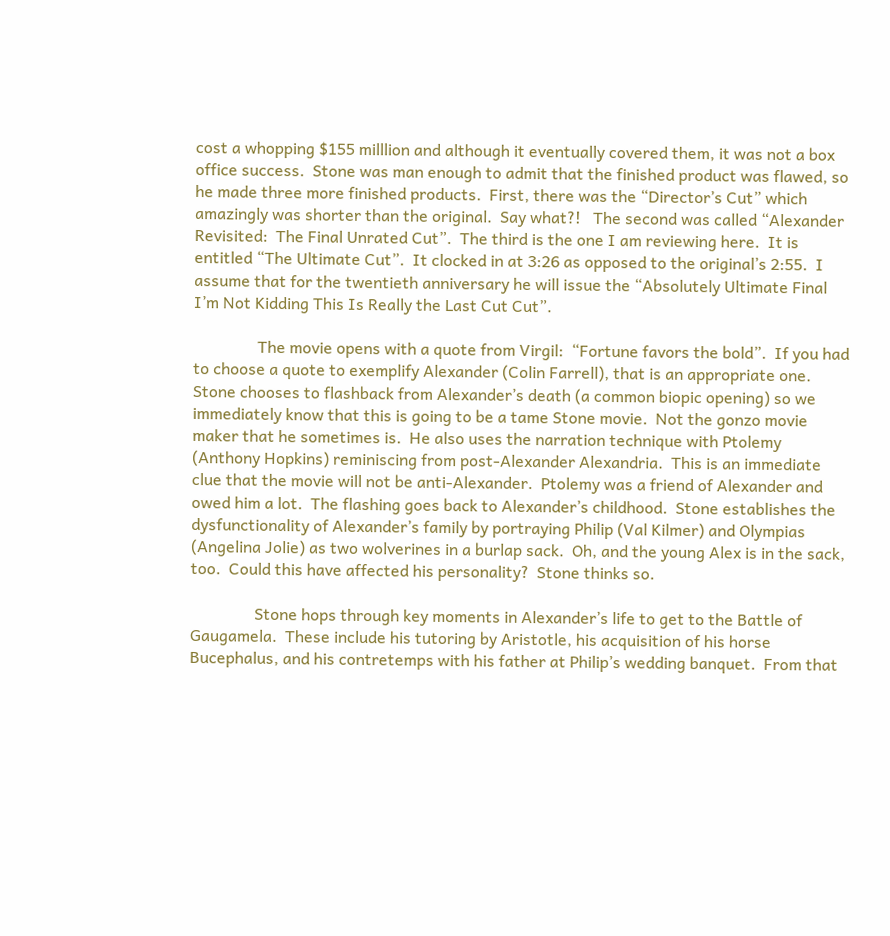cost a whopping $155 milllion and although it eventually covered them, it was not a box office success.  Stone was man enough to admit that the finished product was flawed, so he made three more finished products.  First, there was the “Director’s Cut” which amazingly was shorter than the original.  Say what?!   The second was called “Alexander Revisited:  The Final Unrated Cut”.  The third is the one I am reviewing here.  It is entitled “The Ultimate Cut”.  It clocked in at 3:26 as opposed to the original’s 2:55.  I assume that for the twentieth anniversary he will issue the “Absolutely Ultimate Final I’m Not Kidding This Is Really the Last Cut Cut”.

                The movie opens with a quote from Virgil:  “Fortune favors the bold”.  If you had to choose a quote to exemplify Alexander (Colin Farrell), that is an appropriate one.  Stone chooses to flashback from Alexander’s death (a common biopic opening) so we immediately know that this is going to be a tame Stone movie.  Not the gonzo movie maker that he sometimes is.  He also uses the narration technique with Ptolemy (Anthony Hopkins) reminiscing from post-Alexander Alexandria.  This is an immediate clue that the movie will not be anti-Alexander.  Ptolemy was a friend of Alexander and owed him a lot.  The flashing goes back to Alexander’s childhood.  Stone establishes the dysfunctionality of Alexander’s family by portraying Philip (Val Kilmer) and Olympias (Angelina Jolie) as two wolverines in a burlap sack.  Oh, and the young Alex is in the sack, too.  Could this have affected his personality?  Stone thinks so.

                Stone hops through key moments in Alexander’s life to get to the Battle of Gaugamela.  These include his tutoring by Aristotle, his acquisition of his horse Bucephalus, and his contretemps with his father at Philip’s wedding banquet.  From that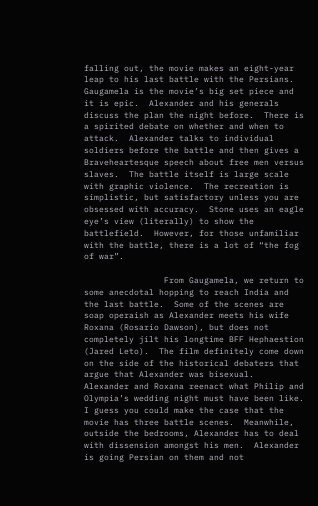falling out, the movie makes an eight-year leap to his last battle with the Persians.  Gaugamela is the movie’s big set piece and it is epic.  Alexander and his generals discuss the plan the night before.  There is a spirited debate on whether and when to attack.  Alexander talks to individual soldiers before the battle and then gives a Braveheartesque speech about free men versus slaves.  The battle itself is large scale with graphic violence.  The recreation is simplistic, but satisfactory unless you are obsessed with accuracy.  Stone uses an eagle eye’s view (literally) to show the battlefield.  However, for those unfamiliar with the battle, there is a lot of “the fog of war”.

                From Gaugamela, we return to some anecdotal hopping to reach India and the last battle.  Some of the scenes are soap operaish as Alexander meets his wife Roxana (Rosario Dawson), but does not completely jilt his longtime BFF Hephaestion (Jared Leto).  The film definitely come down on the side of the historical debaters that argue that Alexander was bisexual.  Alexander and Roxana reenact what Philip and Olympia’s wedding night must have been like.  I guess you could make the case that the movie has three battle scenes.  Meanwhile, outside the bedrooms, Alexander has to deal with dissension amongst his men.  Alexander is going Persian on them and not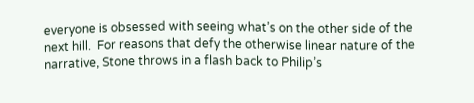everyone is obsessed with seeing what’s on the other side of the next hill.  For reasons that defy the otherwise linear nature of the narrative, Stone throws in a flash back to Philip’s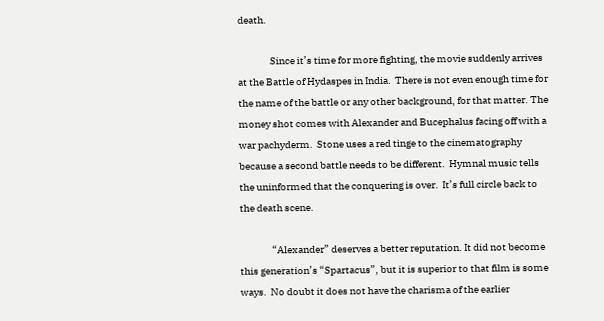death.

                Since it’s time for more fighting, the movie suddenly arrives at the Battle of Hydaspes in India.  There is not even enough time for the name of the battle or any other background, for that matter. The money shot comes with Alexander and Bucephalus facing off with a war pachyderm.  Stone uses a red tinge to the cinematography because a second battle needs to be different.  Hymnal music tells the uninformed that the conquering is over.  It’s full circle back to the death scene.

                “Alexander” deserves a better reputation. It did not become this generation’s “Spartacus”, but it is superior to that film is some ways.  No doubt it does not have the charisma of the earlier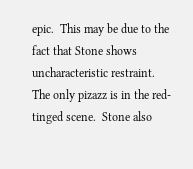epic.  This may be due to the fact that Stone shows uncharacteristic restraint.  The only pizazz is in the red-tinged scene.  Stone also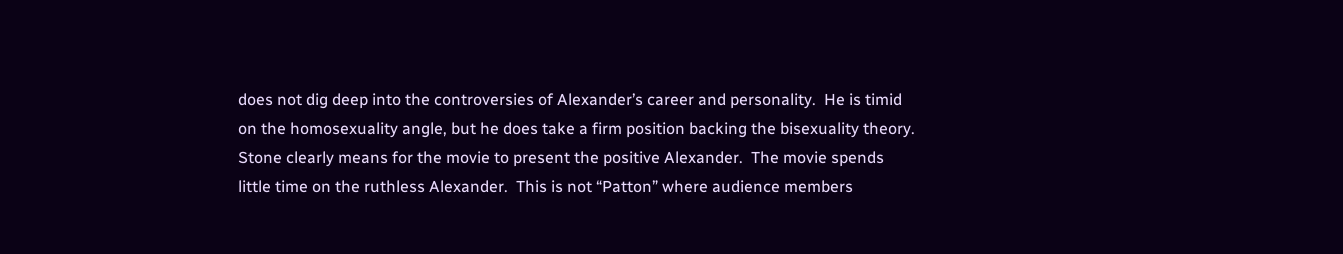does not dig deep into the controversies of Alexander’s career and personality.  He is timid on the homosexuality angle, but he does take a firm position backing the bisexuality theory.  Stone clearly means for the movie to present the positive Alexander.  The movie spends little time on the ruthless Alexander.  This is not “Patton” where audience members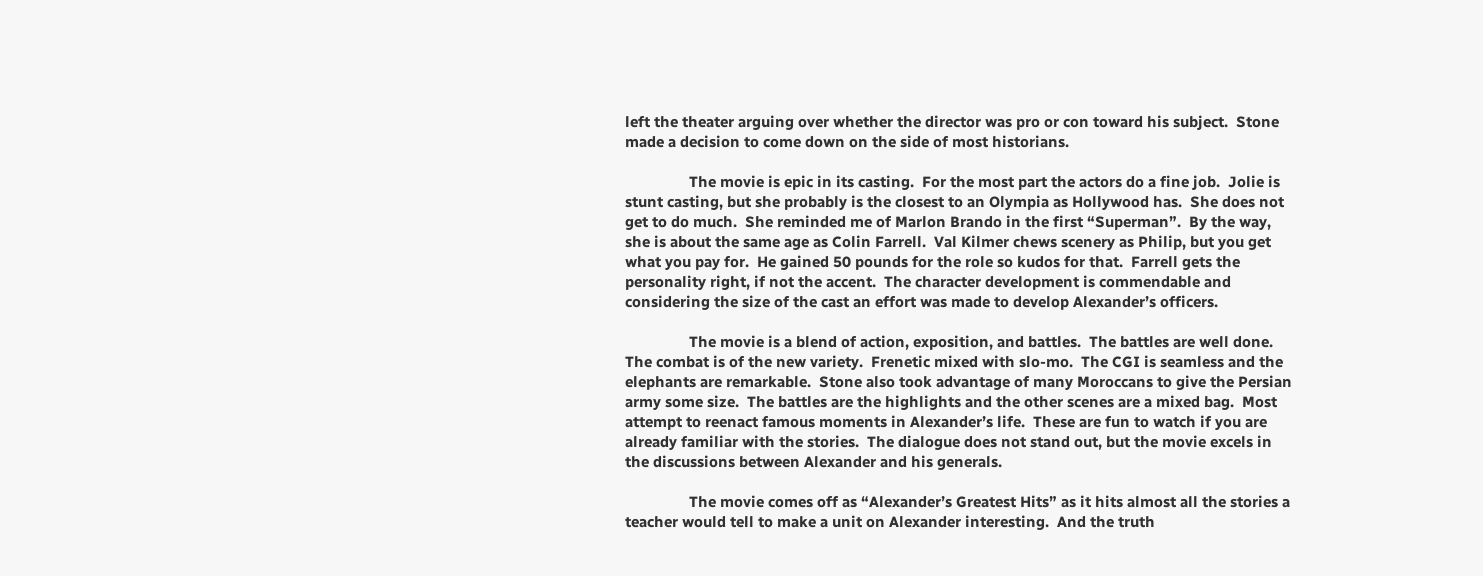left the theater arguing over whether the director was pro or con toward his subject.  Stone made a decision to come down on the side of most historians.

                The movie is epic in its casting.  For the most part the actors do a fine job.  Jolie is stunt casting, but she probably is the closest to an Olympia as Hollywood has.  She does not get to do much.  She reminded me of Marlon Brando in the first “Superman”.  By the way, she is about the same age as Colin Farrell.  Val Kilmer chews scenery as Philip, but you get what you pay for.  He gained 50 pounds for the role so kudos for that.  Farrell gets the personality right, if not the accent.  The character development is commendable and considering the size of the cast an effort was made to develop Alexander’s officers.

                The movie is a blend of action, exposition, and battles.  The battles are well done.  The combat is of the new variety.  Frenetic mixed with slo-mo.  The CGI is seamless and the elephants are remarkable.  Stone also took advantage of many Moroccans to give the Persian army some size.  The battles are the highlights and the other scenes are a mixed bag.  Most attempt to reenact famous moments in Alexander’s life.  These are fun to watch if you are already familiar with the stories.  The dialogue does not stand out, but the movie excels in the discussions between Alexander and his generals.

                The movie comes off as “Alexander’s Greatest Hits” as it hits almost all the stories a teacher would tell to make a unit on Alexander interesting.  And the truth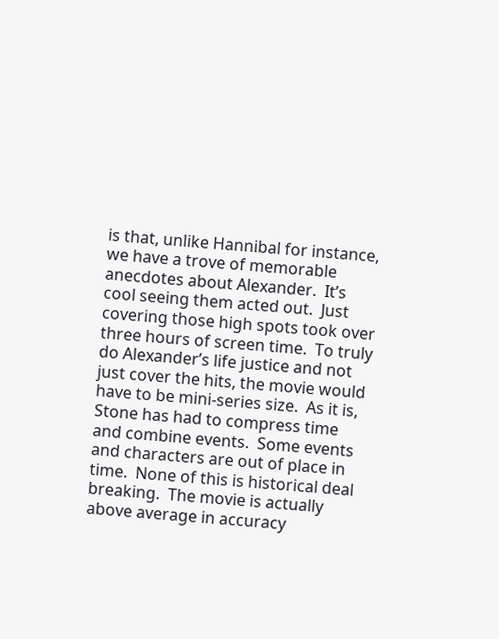is that, unlike Hannibal for instance, we have a trove of memorable anecdotes about Alexander.  It’s cool seeing them acted out.  Just covering those high spots took over three hours of screen time.  To truly do Alexander’s life justice and not just cover the hits, the movie would have to be mini-series size.  As it is, Stone has had to compress time and combine events.  Some events and characters are out of place in time.  None of this is historical deal breaking.  The movie is actually above average in accuracy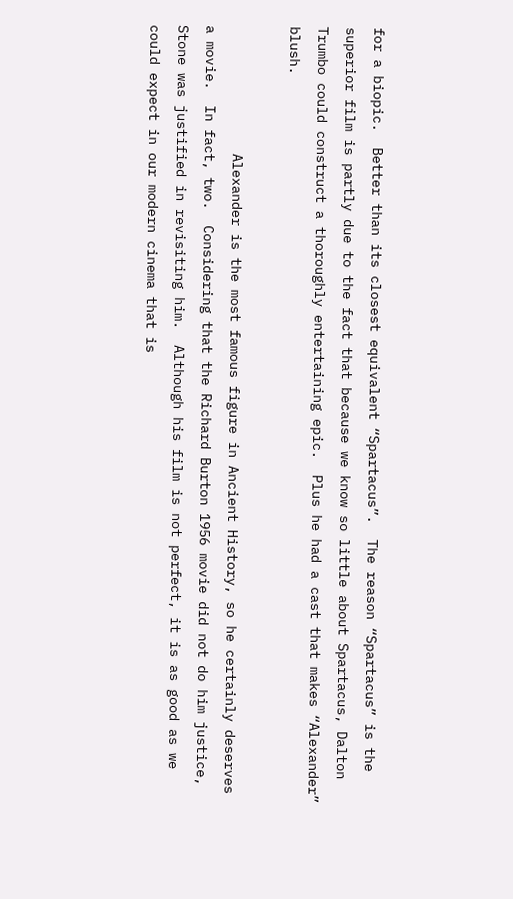for a biopic.  Better than its closest equivalent “Spartacus”.  The reason “Spartacus” is the superior film is partly due to the fact that because we know so little about Spartacus, Dalton Trumbo could construct a thoroughly entertaining epic.  Plus he had a cast that makes “Alexander” blush.

                Alexander is the most famous figure in Ancient History, so he certainly deserves a movie.  In fact, two.  Considering that the Richard Burton 1956 movie did not do him justice, Stone was justified in revisiting him.  Although his film is not perfect, it is as good as we could expect in our modern cinema that is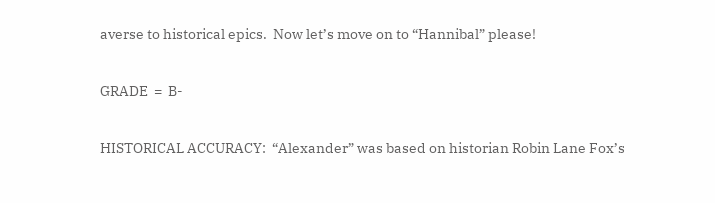averse to historical epics.  Now let’s move on to “Hannibal” please!

GRADE  =  B-

HISTORICAL ACCURACY:  “Alexander” was based on historian Robin Lane Fox’s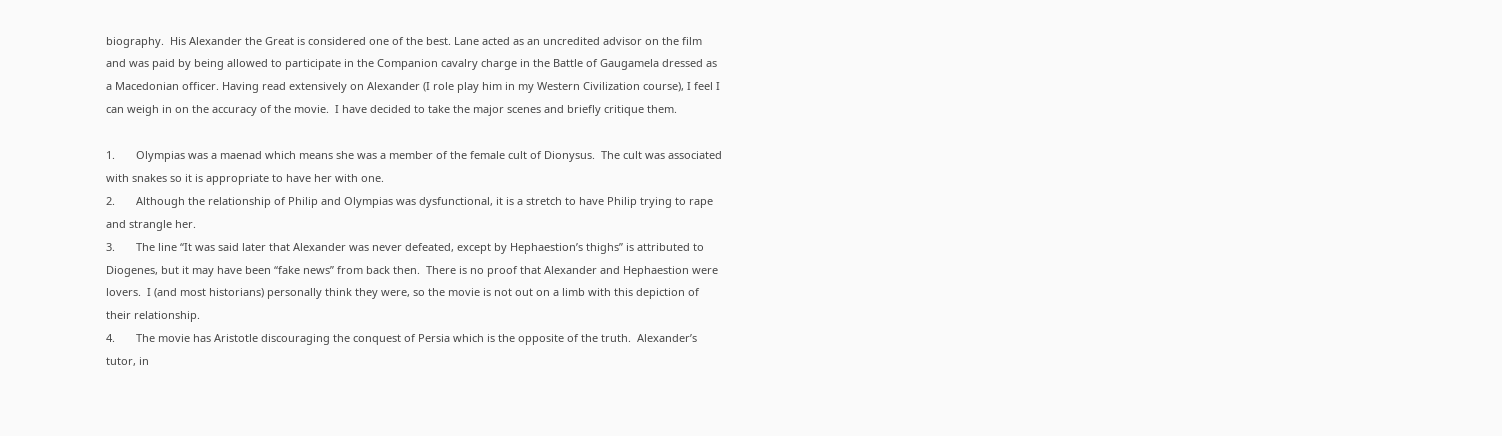biography.  His Alexander the Great is considered one of the best. Lane acted as an uncredited advisor on the film and was paid by being allowed to participate in the Companion cavalry charge in the Battle of Gaugamela dressed as a Macedonian officer. Having read extensively on Alexander (I role play him in my Western Civilization course), I feel I can weigh in on the accuracy of the movie.  I have decided to take the major scenes and briefly critique them.

1.       Olympias was a maenad which means she was a member of the female cult of Dionysus.  The cult was associated with snakes so it is appropriate to have her with one.
2.       Although the relationship of Philip and Olympias was dysfunctional, it is a stretch to have Philip trying to rape and strangle her.
3.       The line “It was said later that Alexander was never defeated, except by Hephaestion’s thighs” is attributed to Diogenes, but it may have been “fake news” from back then.  There is no proof that Alexander and Hephaestion were lovers.  I (and most historians) personally think they were, so the movie is not out on a limb with this depiction of their relationship.
4.       The movie has Aristotle discouraging the conquest of Persia which is the opposite of the truth.  Alexander’s tutor, in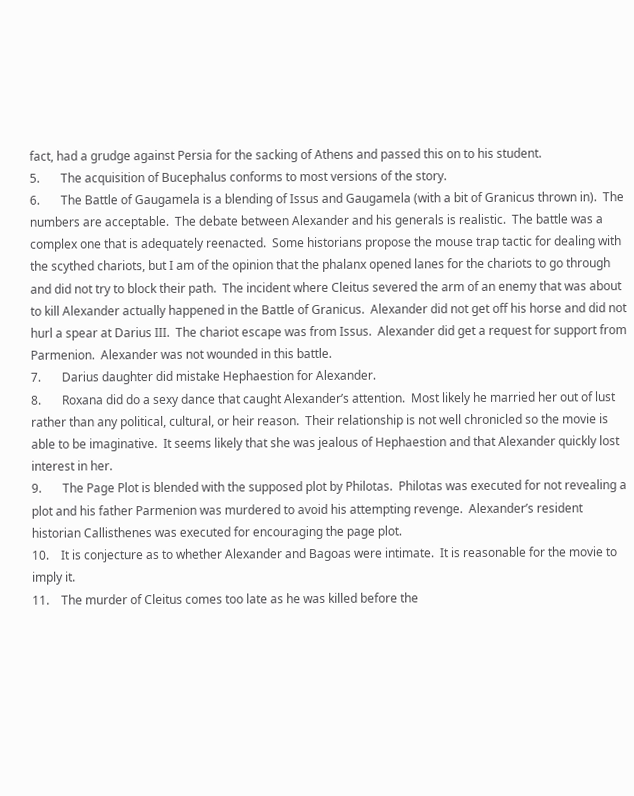fact, had a grudge against Persia for the sacking of Athens and passed this on to his student.
5.       The acquisition of Bucephalus conforms to most versions of the story.
6.       The Battle of Gaugamela is a blending of Issus and Gaugamela (with a bit of Granicus thrown in).  The numbers are acceptable.  The debate between Alexander and his generals is realistic.  The battle was a complex one that is adequately reenacted.  Some historians propose the mouse trap tactic for dealing with the scythed chariots, but I am of the opinion that the phalanx opened lanes for the chariots to go through and did not try to block their path.  The incident where Cleitus severed the arm of an enemy that was about to kill Alexander actually happened in the Battle of Granicus.  Alexander did not get off his horse and did not hurl a spear at Darius III.  The chariot escape was from Issus.  Alexander did get a request for support from Parmenion.  Alexander was not wounded in this battle.
7.       Darius daughter did mistake Hephaestion for Alexander.
8.       Roxana did do a sexy dance that caught Alexander’s attention.  Most likely he married her out of lust rather than any political, cultural, or heir reason.  Their relationship is not well chronicled so the movie is able to be imaginative.  It seems likely that she was jealous of Hephaestion and that Alexander quickly lost interest in her.
9.       The Page Plot is blended with the supposed plot by Philotas.  Philotas was executed for not revealing a plot and his father Parmenion was murdered to avoid his attempting revenge.  Alexander’s resident historian Callisthenes was executed for encouraging the page plot.
10.    It is conjecture as to whether Alexander and Bagoas were intimate.  It is reasonable for the movie to imply it.
11.    The murder of Cleitus comes too late as he was killed before the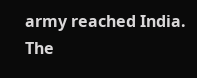army reached India.  The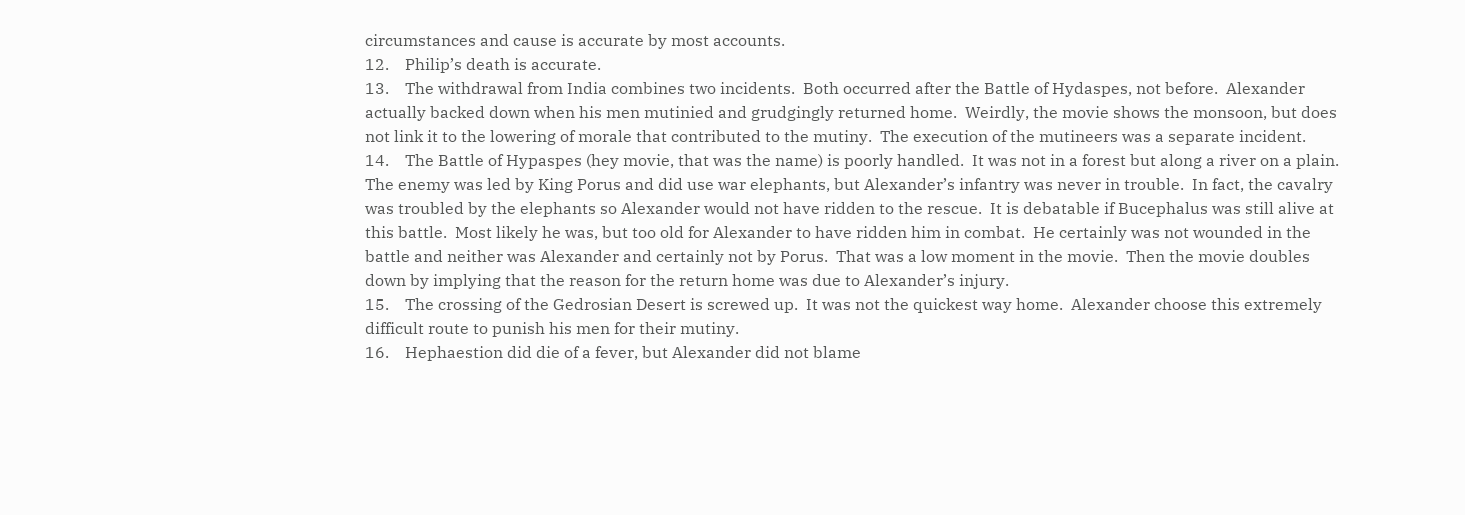circumstances and cause is accurate by most accounts.
12.    Philip’s death is accurate.
13.    The withdrawal from India combines two incidents.  Both occurred after the Battle of Hydaspes, not before.  Alexander actually backed down when his men mutinied and grudgingly returned home.  Weirdly, the movie shows the monsoon, but does not link it to the lowering of morale that contributed to the mutiny.  The execution of the mutineers was a separate incident.
14.    The Battle of Hypaspes (hey movie, that was the name) is poorly handled.  It was not in a forest but along a river on a plain.  The enemy was led by King Porus and did use war elephants, but Alexander’s infantry was never in trouble.  In fact, the cavalry was troubled by the elephants so Alexander would not have ridden to the rescue.  It is debatable if Bucephalus was still alive at this battle.  Most likely he was, but too old for Alexander to have ridden him in combat.  He certainly was not wounded in the battle and neither was Alexander and certainly not by Porus.  That was a low moment in the movie.  Then the movie doubles down by implying that the reason for the return home was due to Alexander’s injury.
15.    The crossing of the Gedrosian Desert is screwed up.  It was not the quickest way home.  Alexander choose this extremely difficult route to punish his men for their mutiny.
16.    Hephaestion did die of a fever, but Alexander did not blame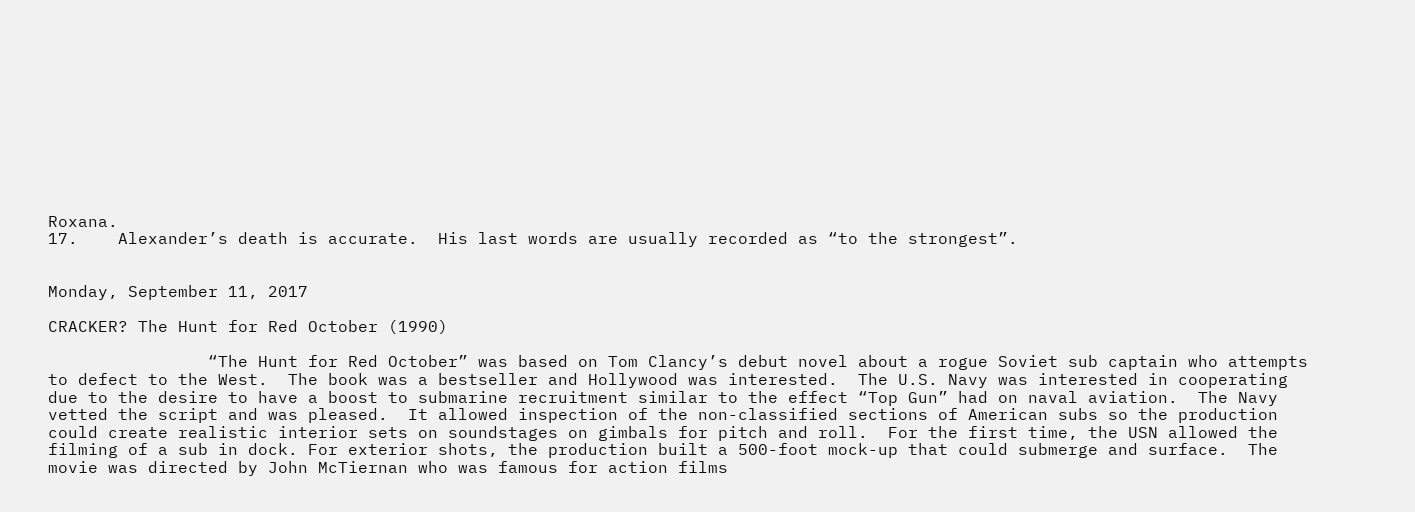Roxana.
17.    Alexander’s death is accurate.  His last words are usually recorded as “to the strongest”.


Monday, September 11, 2017

CRACKER? The Hunt for Red October (1990)

                “The Hunt for Red October” was based on Tom Clancy’s debut novel about a rogue Soviet sub captain who attempts to defect to the West.  The book was a bestseller and Hollywood was interested.  The U.S. Navy was interested in cooperating due to the desire to have a boost to submarine recruitment similar to the effect “Top Gun” had on naval aviation.  The Navy vetted the script and was pleased.  It allowed inspection of the non-classified sections of American subs so the production could create realistic interior sets on soundstages on gimbals for pitch and roll.  For the first time, the USN allowed the filming of a sub in dock. For exterior shots, the production built a 500-foot mock-up that could submerge and surface.  The movie was directed by John McTiernan who was famous for action films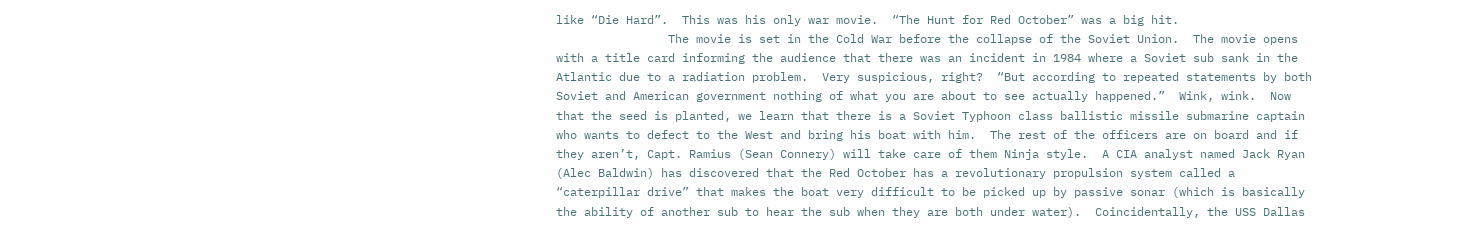like “Die Hard”.  This was his only war movie.  “The Hunt for Red October” was a big hit.
                The movie is set in the Cold War before the collapse of the Soviet Union.  The movie opens with a title card informing the audience that there was an incident in 1984 where a Soviet sub sank in the Atlantic due to a radiation problem.  Very suspicious, right?  “But according to repeated statements by both Soviet and American government nothing of what you are about to see actually happened.”  Wink, wink.  Now that the seed is planted, we learn that there is a Soviet Typhoon class ballistic missile submarine captain who wants to defect to the West and bring his boat with him.  The rest of the officers are on board and if they aren’t, Capt. Ramius (Sean Connery) will take care of them Ninja style.  A CIA analyst named Jack Ryan (Alec Baldwin) has discovered that the Red October has a revolutionary propulsion system called a “caterpillar drive” that makes the boat very difficult to be picked up by passive sonar (which is basically the ability of another sub to hear the sub when they are both under water).  Coincidentally, the USS Dallas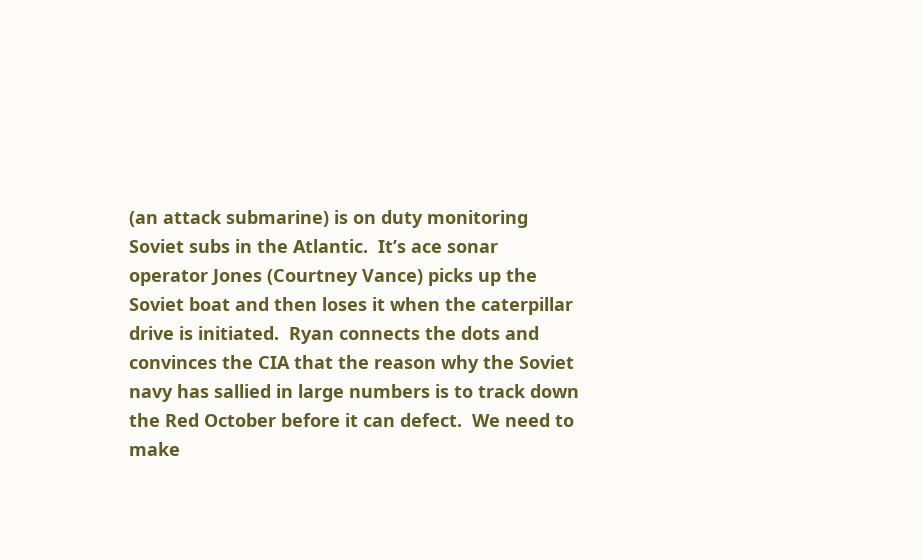(an attack submarine) is on duty monitoring Soviet subs in the Atlantic.  It’s ace sonar operator Jones (Courtney Vance) picks up the Soviet boat and then loses it when the caterpillar drive is initiated.  Ryan connects the dots and convinces the CIA that the reason why the Soviet navy has sallied in large numbers is to track down the Red October before it can defect.  We need to make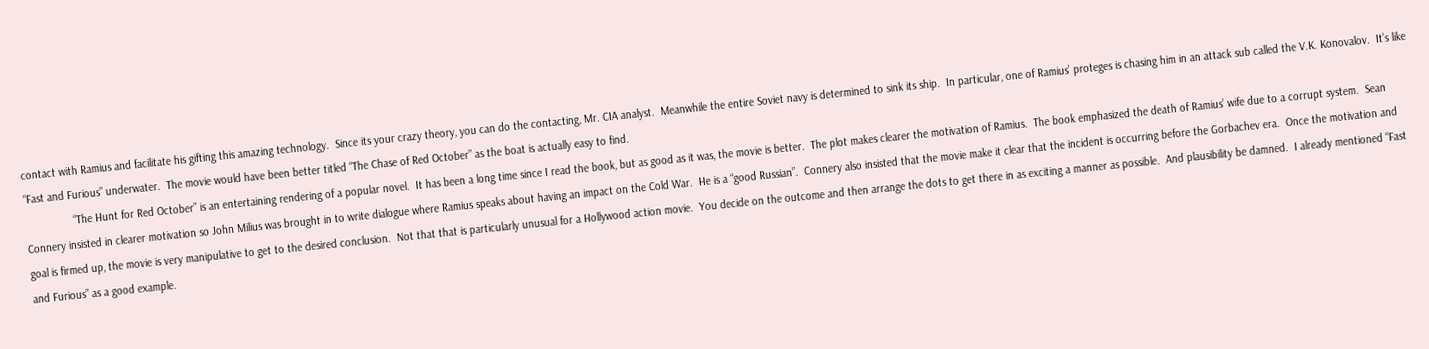contact with Ramius and facilitate his gifting this amazing technology.  Since its your crazy theory, you can do the contacting, Mr. CIA analyst.  Meanwhile the entire Soviet navy is determined to sink its ship.  In particular, one of Ramius’ proteges is chasing him in an attack sub called the V.K. Konovalov.  It’s like “Fast and Furious” underwater.  The movie would have been better titled “The Chase of Red October” as the boat is actually easy to find.
                “The Hunt for Red October” is an entertaining rendering of a popular novel.  It has been a long time since I read the book, but as good as it was, the movie is better.  The plot makes clearer the motivation of Ramius.  The book emphasized the death of Ramius’ wife due to a corrupt system.  Sean Connery insisted in clearer motivation so John Milius was brought in to write dialogue where Ramius speaks about having an impact on the Cold War.  He is a “good Russian”.  Connery also insisted that the movie make it clear that the incident is occurring before the Gorbachev era.  Once the motivation and goal is firmed up, the movie is very manipulative to get to the desired conclusion.  Not that that is particularly unusual for a Hollywood action movie.  You decide on the outcome and then arrange the dots to get there in as exciting a manner as possible.  And plausibility be damned.  I already mentioned “Fast and Furious” as a good example.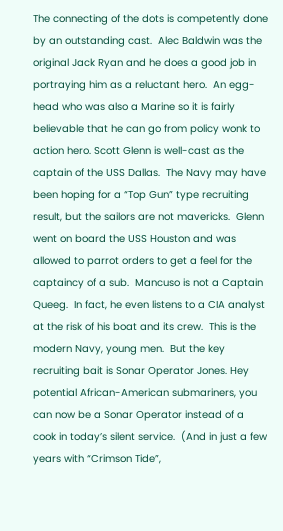The connecting of the dots is competently done by an outstanding cast.  Alec Baldwin was the original Jack Ryan and he does a good job in portraying him as a reluctant hero.  An egg-head who was also a Marine so it is fairly believable that he can go from policy wonk to action hero. Scott Glenn is well-cast as the captain of the USS Dallas.  The Navy may have been hoping for a “Top Gun” type recruiting result, but the sailors are not mavericks.  Glenn went on board the USS Houston and was allowed to parrot orders to get a feel for the captaincy of a sub.  Mancuso is not a Captain Queeg.  In fact, he even listens to a CIA analyst at the risk of his boat and its crew.  This is the modern Navy, young men.  But the key recruiting bait is Sonar Operator Jones. Hey potential African-American submariners, you can now be a Sonar Operator instead of a cook in today’s silent service.  (And in just a few years with “Crimson Tide”,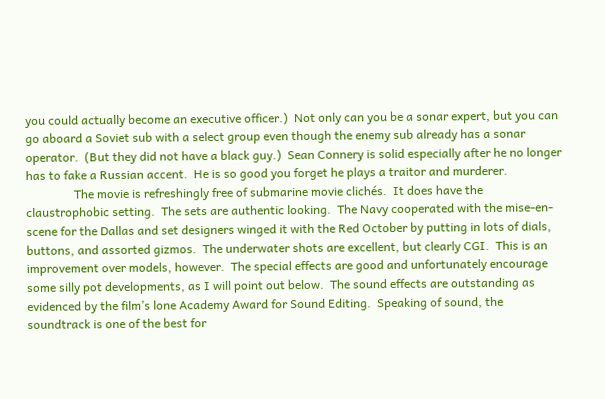you could actually become an executive officer.)  Not only can you be a sonar expert, but you can go aboard a Soviet sub with a select group even though the enemy sub already has a sonar operator.  (But they did not have a black guy.)  Sean Connery is solid especially after he no longer has to fake a Russian accent.  He is so good you forget he plays a traitor and murderer.
                The movie is refreshingly free of submarine movie clichés.  It does have the claustrophobic setting.  The sets are authentic looking.  The Navy cooperated with the mise-en-scene for the Dallas and set designers winged it with the Red October by putting in lots of dials, buttons, and assorted gizmos.  The underwater shots are excellent, but clearly CGI.  This is an improvement over models, however.  The special effects are good and unfortunately encourage some silly pot developments, as I will point out below.  The sound effects are outstanding as evidenced by the film’s lone Academy Award for Sound Editing.  Speaking of sound, the soundtrack is one of the best for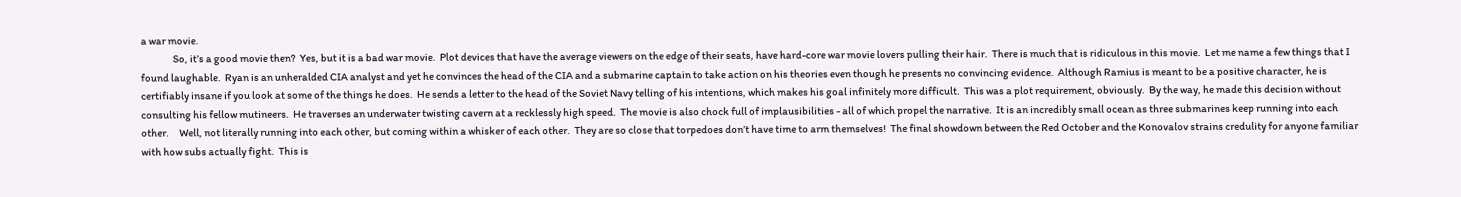a war movie.
                So, it’s a good movie then?  Yes, but it is a bad war movie.  Plot devices that have the average viewers on the edge of their seats, have hard-core war movie lovers pulling their hair.  There is much that is ridiculous in this movie.  Let me name a few things that I found laughable.  Ryan is an unheralded CIA analyst and yet he convinces the head of the CIA and a submarine captain to take action on his theories even though he presents no convincing evidence.  Although Ramius is meant to be a positive character, he is certifiably insane if you look at some of the things he does.  He sends a letter to the head of the Soviet Navy telling of his intentions, which makes his goal infinitely more difficult.  This was a plot requirement, obviously.  By the way, he made this decision without consulting his fellow mutineers.  He traverses an underwater twisting cavern at a recklessly high speed.  The movie is also chock full of implausibilities - all of which propel the narrative.  It is an incredibly small ocean as three submarines keep running into each other.     Well, not literally running into each other, but coming within a whisker of each other.  They are so close that torpedoes don’t have time to arm themselves!  The final showdown between the Red October and the Konovalov strains credulity for anyone familiar with how subs actually fight.  This is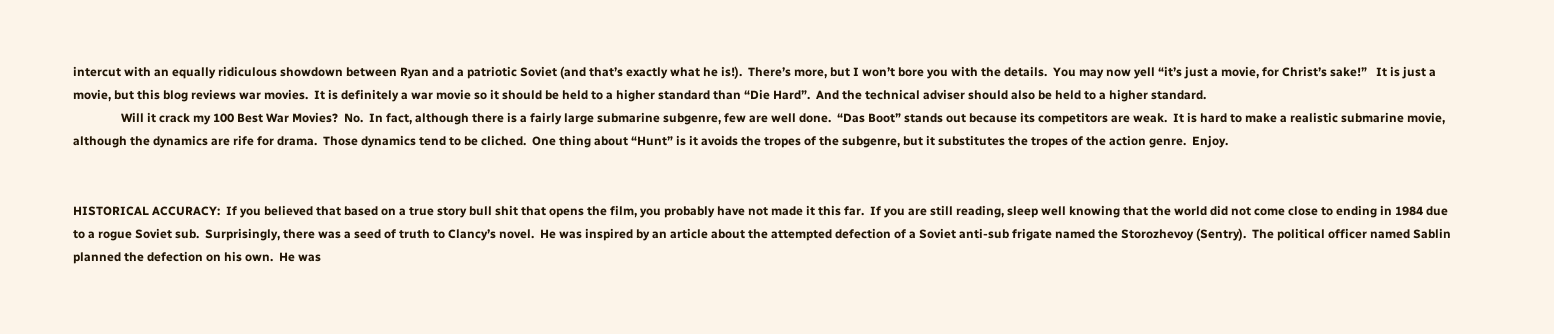intercut with an equally ridiculous showdown between Ryan and a patriotic Soviet (and that’s exactly what he is!).  There’s more, but I won’t bore you with the details.  You may now yell “it’s just a movie, for Christ’s sake!”   It is just a movie, but this blog reviews war movies.  It is definitely a war movie so it should be held to a higher standard than “Die Hard”.  And the technical adviser should also be held to a higher standard.
                Will it crack my 100 Best War Movies?  No.  In fact, although there is a fairly large submarine subgenre, few are well done.  “Das Boot” stands out because its competitors are weak.  It is hard to make a realistic submarine movie, although the dynamics are rife for drama.  Those dynamics tend to be cliched.  One thing about “Hunt” is it avoids the tropes of the subgenre, but it substitutes the tropes of the action genre.  Enjoy.


HISTORICAL ACCURACY:  If you believed that based on a true story bull shit that opens the film, you probably have not made it this far.  If you are still reading, sleep well knowing that the world did not come close to ending in 1984 due to a rogue Soviet sub.  Surprisingly, there was a seed of truth to Clancy’s novel.  He was inspired by an article about the attempted defection of a Soviet anti-sub frigate named the Storozhevoy (Sentry).  The political officer named Sablin planned the defection on his own.  He was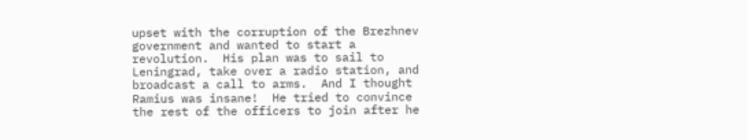upset with the corruption of the Brezhnev government and wanted to start a revolution.  His plan was to sail to Leningrad, take over a radio station, and broadcast a call to arms.  And I thought Ramius was insane!  He tried to convince the rest of the officers to join after he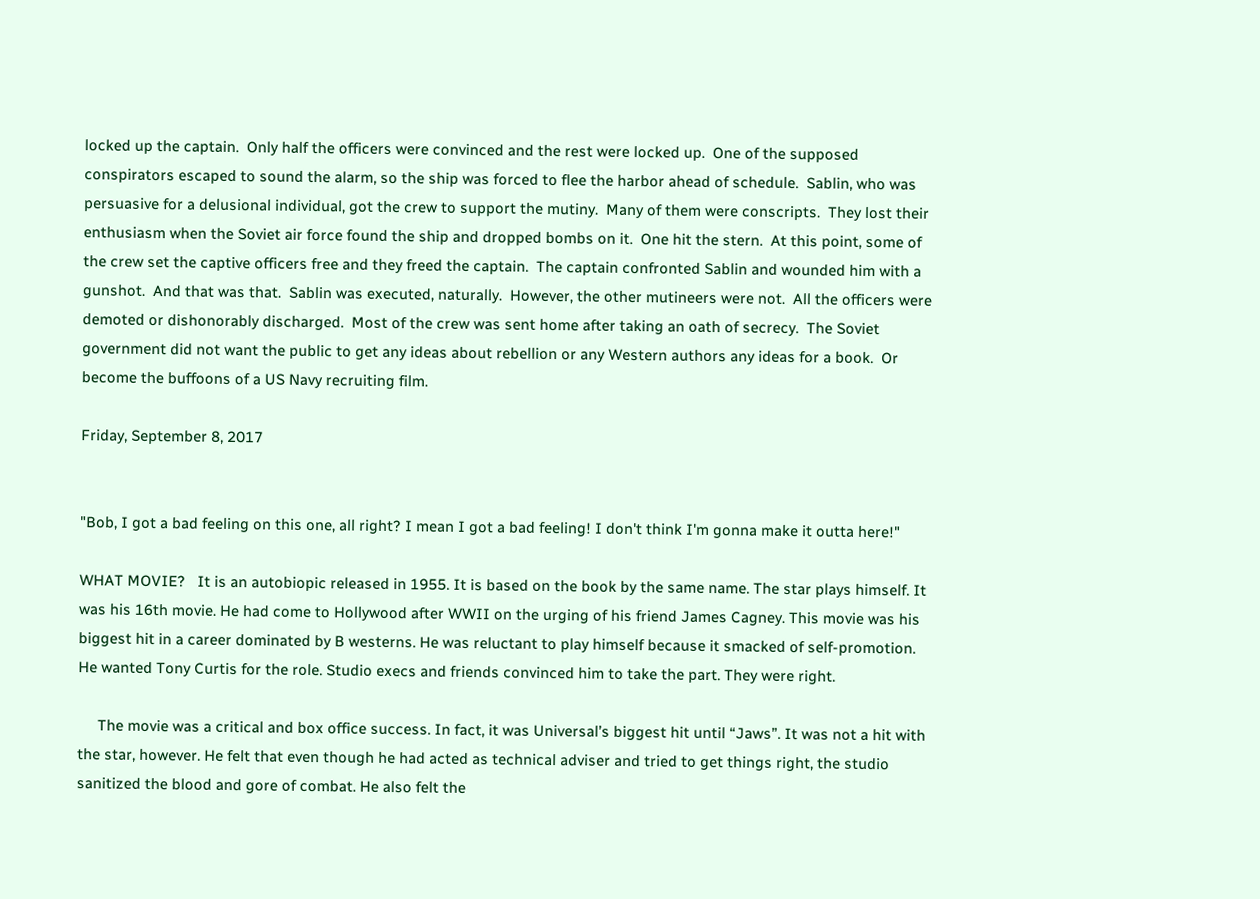locked up the captain.  Only half the officers were convinced and the rest were locked up.  One of the supposed conspirators escaped to sound the alarm, so the ship was forced to flee the harbor ahead of schedule.  Sablin, who was persuasive for a delusional individual, got the crew to support the mutiny.  Many of them were conscripts.  They lost their enthusiasm when the Soviet air force found the ship and dropped bombs on it.  One hit the stern.  At this point, some of the crew set the captive officers free and they freed the captain.  The captain confronted Sablin and wounded him with a gunshot.  And that was that.  Sablin was executed, naturally.  However, the other mutineers were not.  All the officers were demoted or dishonorably discharged.  Most of the crew was sent home after taking an oath of secrecy.  The Soviet government did not want the public to get any ideas about rebellion or any Western authors any ideas for a book.  Or become the buffoons of a US Navy recruiting film.

Friday, September 8, 2017


"Bob, I got a bad feeling on this one, all right? I mean I got a bad feeling! I don't think I'm gonna make it outta here!"

WHAT MOVIE?   It is an autobiopic released in 1955. It is based on the book by the same name. The star plays himself. It was his 16th movie. He had come to Hollywood after WWII on the urging of his friend James Cagney. This movie was his biggest hit in a career dominated by B westerns. He was reluctant to play himself because it smacked of self-promotion. He wanted Tony Curtis for the role. Studio execs and friends convinced him to take the part. They were right.

     The movie was a critical and box office success. In fact, it was Universal’s biggest hit until “Jaws”. It was not a hit with the star, however. He felt that even though he had acted as technical adviser and tried to get things right, the studio sanitized the blood and gore of combat. He also felt the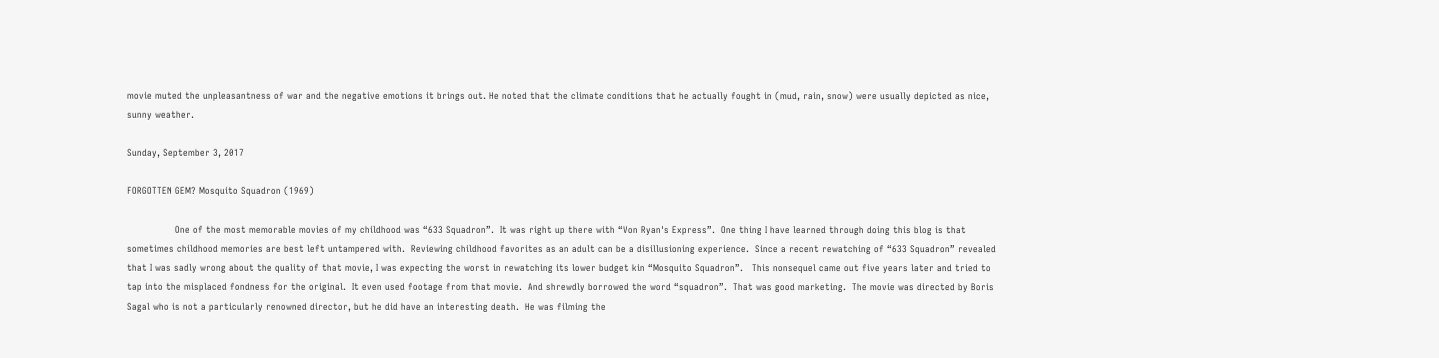movie muted the unpleasantness of war and the negative emotions it brings out. He noted that the climate conditions that he actually fought in (mud, rain, snow) were usually depicted as nice, sunny weather.

Sunday, September 3, 2017

FORGOTTEN GEM? Mosquito Squadron (1969)

                One of the most memorable movies of my childhood was “633 Squadron”.  It was right up there with “Von Ryan's Express”.  One thing I have learned through doing this blog is that sometimes childhood memories are best left untampered with.  Reviewing childhood favorites as an adult can be a disillusioning experience.  Since a recent rewatching of “633 Squadron” revealed that I was sadly wrong about the quality of that movie, I was expecting the worst in rewatching its lower budget kin “Mosquito Squadron”.   This nonsequel came out five years later and tried to tap into the misplaced fondness for the original.  It even used footage from that movie.  And shrewdly borrowed the word “squadron”.  That was good marketing.  The movie was directed by Boris Sagal who is not a particularly renowned director, but he did have an interesting death.  He was filming the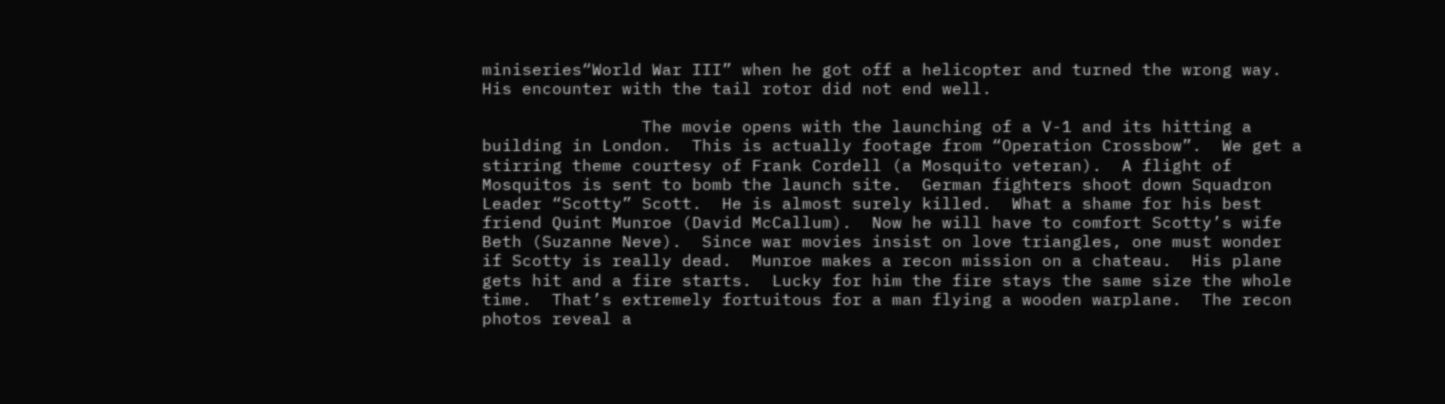miniseries“World War III” when he got off a helicopter and turned the wrong way.  His encounter with the tail rotor did not end well.

                The movie opens with the launching of a V-1 and its hitting a building in London.  This is actually footage from “Operation Crossbow”.  We get a stirring theme courtesy of Frank Cordell (a Mosquito veteran).  A flight of Mosquitos is sent to bomb the launch site.  German fighters shoot down Squadron Leader “Scotty” Scott.  He is almost surely killed.  What a shame for his best friend Quint Munroe (David McCallum).  Now he will have to comfort Scotty’s wife Beth (Suzanne Neve).  Since war movies insist on love triangles, one must wonder if Scotty is really dead.  Munroe makes a recon mission on a chateau.  His plane gets hit and a fire starts.  Lucky for him the fire stays the same size the whole time.  That’s extremely fortuitous for a man flying a wooden warplane.  The recon photos reveal a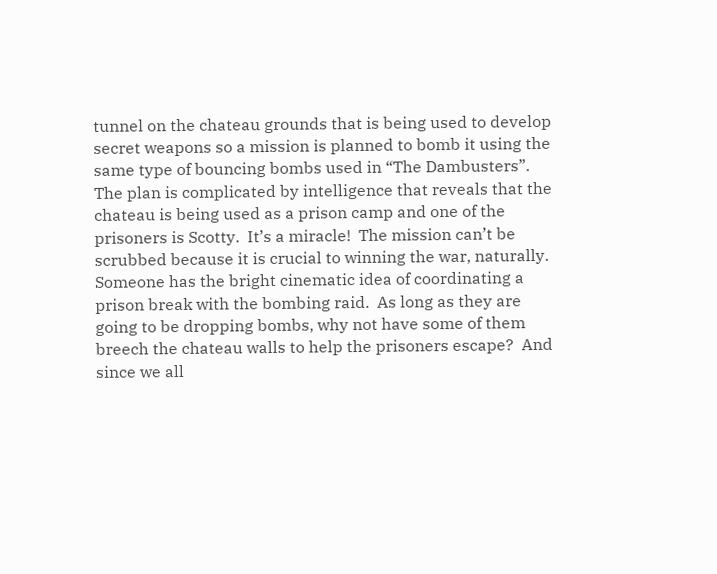tunnel on the chateau grounds that is being used to develop secret weapons so a mission is planned to bomb it using the same type of bouncing bombs used in “The Dambusters”.  The plan is complicated by intelligence that reveals that the chateau is being used as a prison camp and one of the prisoners is Scotty.  It’s a miracle!  The mission can’t be scrubbed because it is crucial to winning the war, naturally.  Someone has the bright cinematic idea of coordinating a prison break with the bombing raid.  As long as they are going to be dropping bombs, why not have some of them breech the chateau walls to help the prisoners escape?  And since we all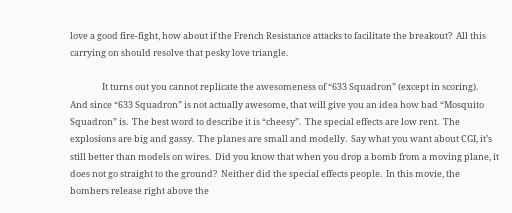love a good fire-fight, how about if the French Resistance attacks to facilitate the breakout?  All this carrying on should resolve that pesky love triangle.

                It turns out you cannot replicate the awesomeness of “633 Squadron” (except in scoring).  And since “633 Squadron” is not actually awesome, that will give you an idea how bad “Mosquito Squadron” is.  The best word to describe it is “cheesy”.  The special effects are low rent.  The explosions are big and gassy.  The planes are small and modelly.  Say what you want about CGI, it’s still better than models on wires.  Did you know that when you drop a bomb from a moving plane, it does not go straight to the ground?  Neither did the special effects people.  In this movie, the bombers release right above the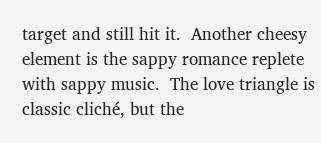target and still hit it.  Another cheesy element is the sappy romance replete with sappy music.  The love triangle is classic cliché, but the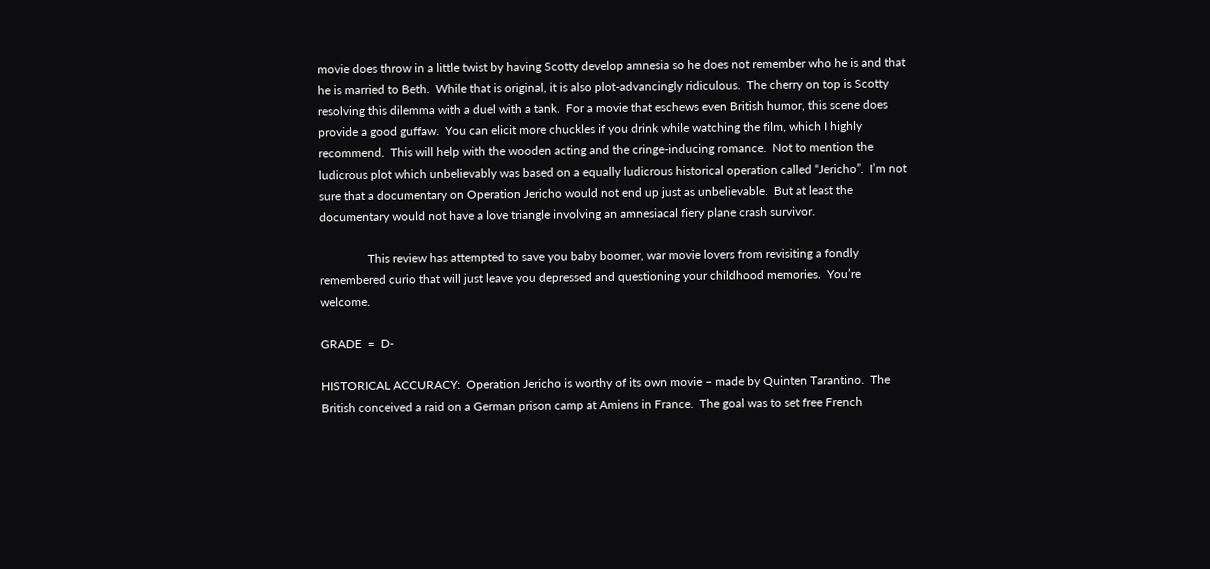movie does throw in a little twist by having Scotty develop amnesia so he does not remember who he is and that he is married to Beth.  While that is original, it is also plot-advancingly ridiculous.  The cherry on top is Scotty resolving this dilemma with a duel with a tank.  For a movie that eschews even British humor, this scene does provide a good guffaw.  You can elicit more chuckles if you drink while watching the film, which I highly recommend.  This will help with the wooden acting and the cringe-inducing romance.  Not to mention the ludicrous plot which unbelievably was based on a equally ludicrous historical operation called “Jericho”.  I’m not sure that a documentary on Operation Jericho would not end up just as unbelievable.  But at least the documentary would not have a love triangle involving an amnesiacal fiery plane crash survivor.

                This review has attempted to save you baby boomer, war movie lovers from revisiting a fondly remembered curio that will just leave you depressed and questioning your childhood memories.  You’re welcome.

GRADE  =  D-

HISTORICAL ACCURACY:  Operation Jericho is worthy of its own movie – made by Quinten Tarantino.  The British conceived a raid on a German prison camp at Amiens in France.  The goal was to set free French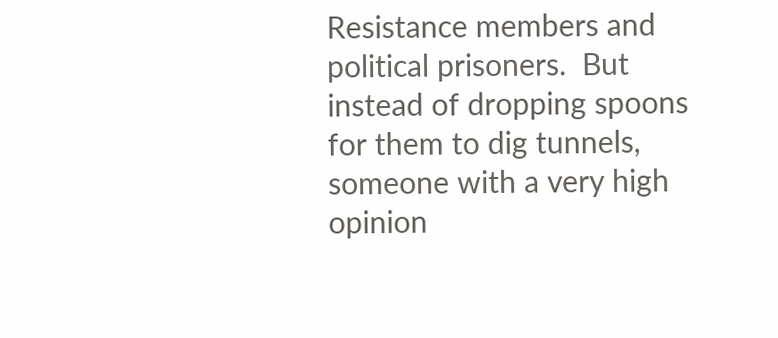Resistance members and political prisoners.  But instead of dropping spoons for them to dig tunnels, someone with a very high opinion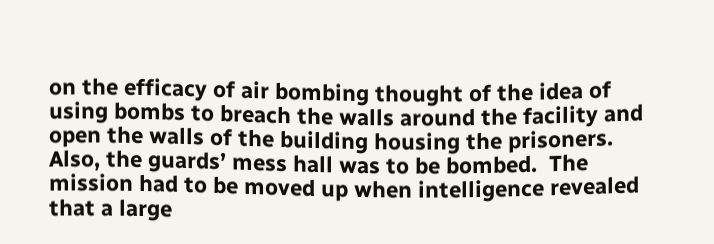on the efficacy of air bombing thought of the idea of using bombs to breach the walls around the facility and open the walls of the building housing the prisoners.  Also, the guards’ mess hall was to be bombed.  The mission had to be moved up when intelligence revealed that a large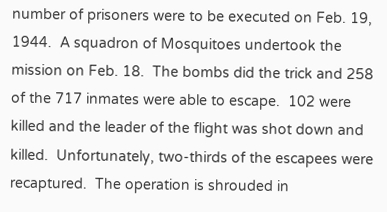number of prisoners were to be executed on Feb. 19, 1944.  A squadron of Mosquitoes undertook the mission on Feb. 18.  The bombs did the trick and 258 of the 717 inmates were able to escape.  102 were killed and the leader of the flight was shot down and killed.  Unfortunately, two-thirds of the escapees were recaptured.  The operation is shrouded in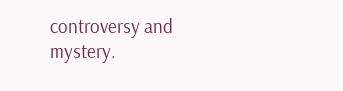controversy and mystery.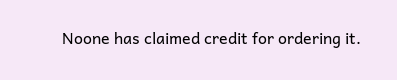Noone has claimed credit for ordering it.